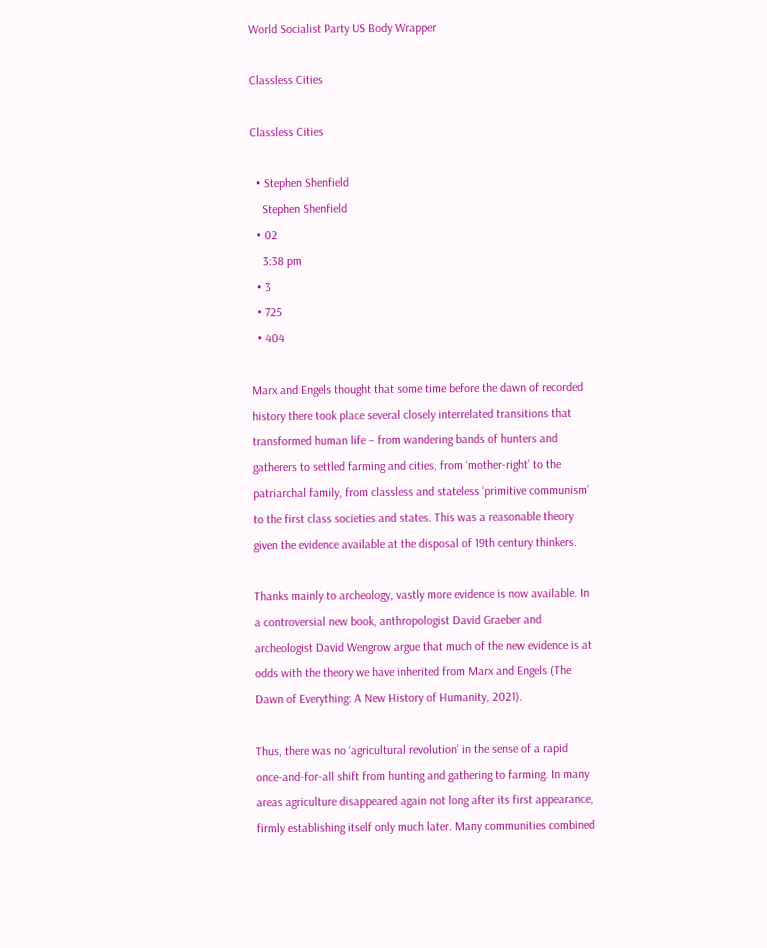World Socialist Party US Body Wrapper

Classless Cities

Classless Cities

  • Stephen Shenfield
    Stephen Shenfield
  • 02
    3:38 pm
  • 3
  • 725
  • 404

Marx and Engels thought that some time before the dawn of recorded history there took place several closely interrelated transitions that transformed human life – from wandering bands of hunters and gatherers to settled farming and cities, from ‘mother-right’ to the patriarchal family, from classless and stateless ‘primitive communism’ to the first class societies and states. This was a reasonable theory given the evidence available at the disposal of 19th century thinkers.

Thanks mainly to archeology, vastly more evidence is now available. In a controversial new book, anthropologist David Graeber and archeologist David Wengrow argue that much of the new evidence is at odds with the theory we have inherited from Marx and Engels (The Dawn of Everything: A New History of Humanity, 2021).

Thus, there was no ‘agricultural revolution’ in the sense of a rapid once-and-for-all shift from hunting and gathering to farming. In many areas agriculture disappeared again not long after its first appearance, firmly establishing itself only much later. Many communities combined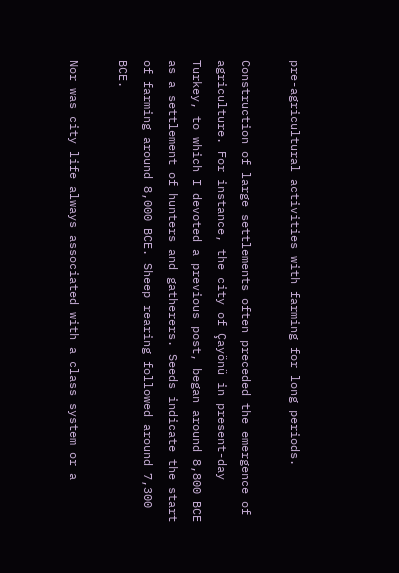pre-agricultural activities with farming for long periods.

Construction of large settlements often preceded the emergence of agriculture. For instance, the city of Çayönü in present-day Turkey, to which I devoted a previous post, began around 8,800 BCE as a settlement of hunters and gatherers. Seeds indicate the start of farming around 8,000 BCE. Sheep rearing followed around 7,300 BCE.

Nor was city life always associated with a class system or a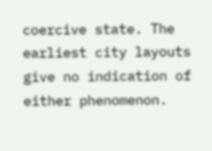coercive state. The earliest city layouts give no indication of either phenomenon.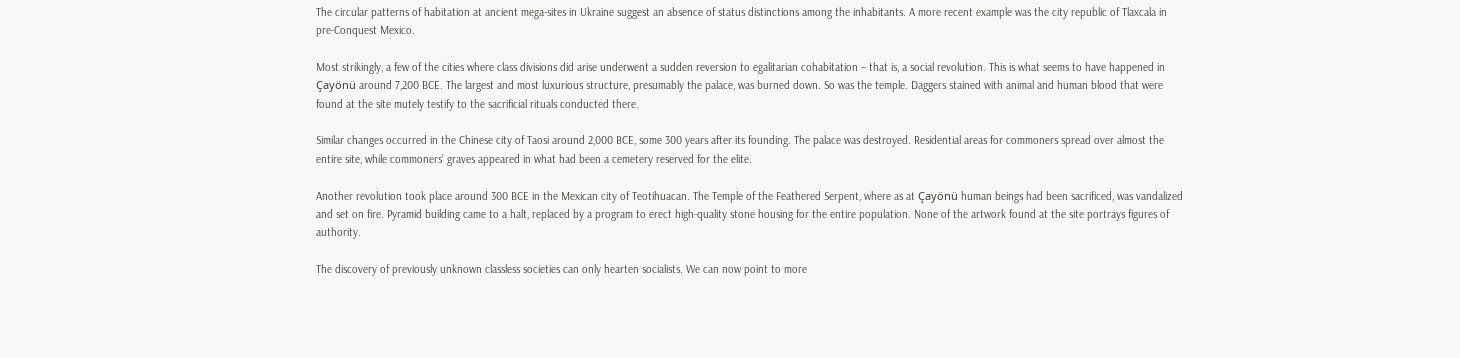The circular patterns of habitation at ancient mega-sites in Ukraine suggest an absence of status distinctions among the inhabitants. A more recent example was the city republic of Tlaxcala in pre-Conquest Mexico.

Most strikingly, a few of the cities where class divisions did arise underwent a sudden reversion to egalitarian cohabitation – that is, a social revolution. This is what seems to have happened in Çayönü around 7,200 BCE. The largest and most luxurious structure, presumably the palace, was burned down. So was the temple. Daggers stained with animal and human blood that were found at the site mutely testify to the sacrificial rituals conducted there.

Similar changes occurred in the Chinese city of Taosi around 2,000 BCE, some 300 years after its founding. The palace was destroyed. Residential areas for commoners spread over almost the entire site, while commoners’ graves appeared in what had been a cemetery reserved for the elite.

Another revolution took place around 300 BCE in the Mexican city of Teotihuacan. The Temple of the Feathered Serpent, where as at Çayönü human beings had been sacrificed, was vandalized and set on fire. Pyramid building came to a halt, replaced by a program to erect high-quality stone housing for the entire population. None of the artwork found at the site portrays figures of authority.

The discovery of previously unknown classless societies can only hearten socialists. We can now point to more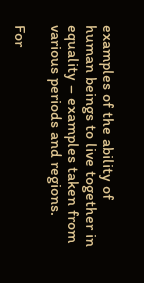examples of the ability of human beings to live together in equality – examples taken from various periods and regions.

For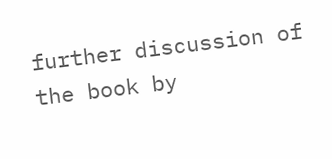further discussion of the book by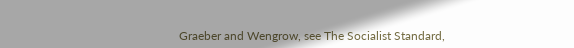Graeber and Wengrow, see The Socialist Standard,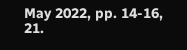May 2022, pp. 14-16, 21.